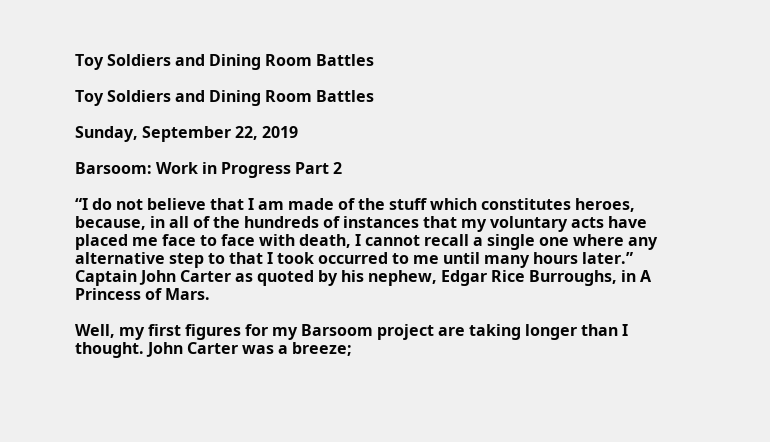Toy Soldiers and Dining Room Battles

Toy Soldiers and Dining Room Battles

Sunday, September 22, 2019

Barsoom: Work in Progress Part 2

“I do not believe that I am made of the stuff which constitutes heroes, because, in all of the hundreds of instances that my voluntary acts have placed me face to face with death, I cannot recall a single one where any alternative step to that I took occurred to me until many hours later.” Captain John Carter as quoted by his nephew, Edgar Rice Burroughs, in A Princess of Mars.

Well, my first figures for my Barsoom project are taking longer than I thought. John Carter was a breeze;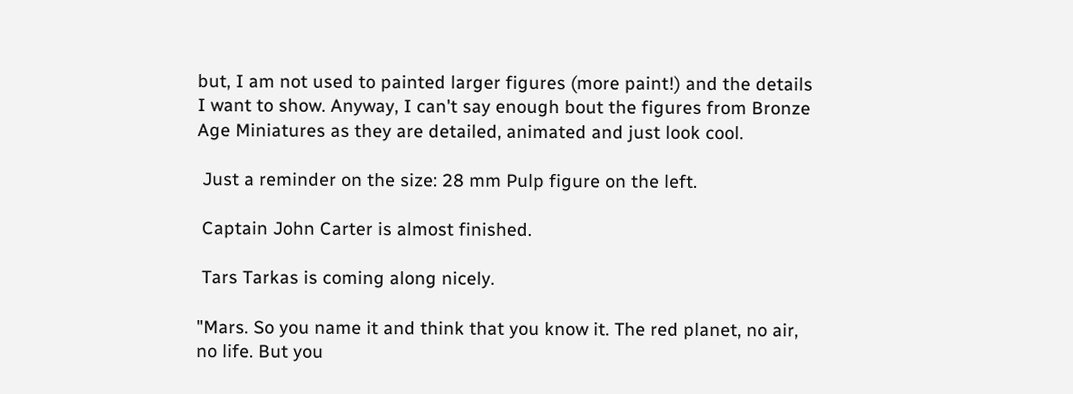but, I am not used to painted larger figures (more paint!) and the details I want to show. Anyway, I can't say enough bout the figures from Bronze Age Miniatures as they are detailed, animated and just look cool.

 Just a reminder on the size: 28 mm Pulp figure on the left.

 Captain John Carter is almost finished.

 Tars Tarkas is coming along nicely.

"Mars. So you name it and think that you know it. The red planet, no air, no life. But you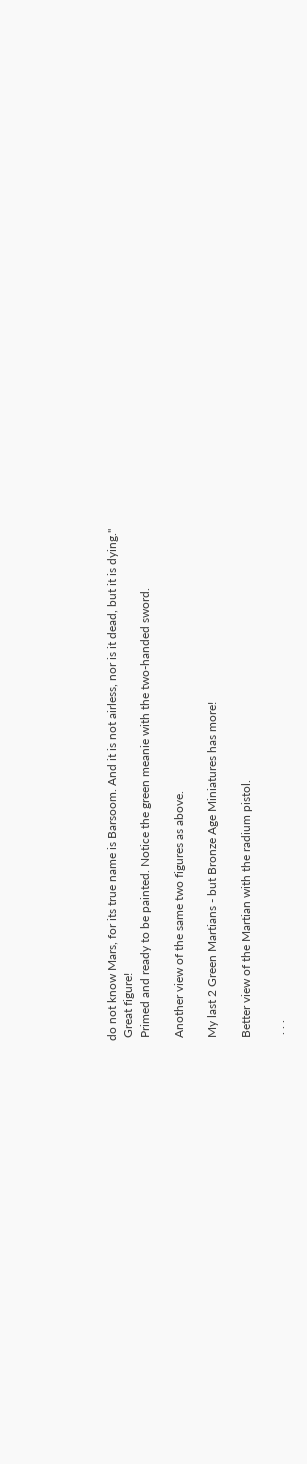do not know Mars, for its true name is Barsoom. And it is not airless, nor is it dead, but it is dying."
 Great figure!
 Primed and ready to be painted. Notice the green meanie with the two-handed sword.

 Another view of the same two figures as above.

 My last 2 Green Martians - but Bronze Age Miniatures has more!

 Better view of the Martian with the radium pistol.

  . . .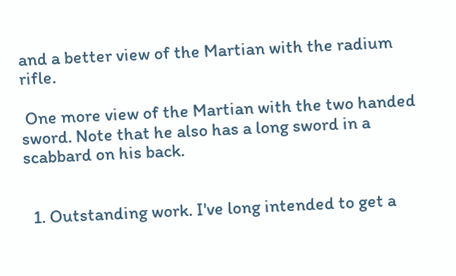and a better view of the Martian with the radium rifle.

 One more view of the Martian with the two handed sword. Note that he also has a long sword in a scabbard on his back.


  1. Outstanding work. I've long intended to get a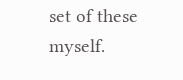set of these myself.